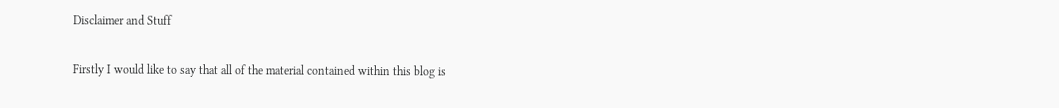Disclaimer and Stuff

Firstly I would like to say that all of the material contained within this blog is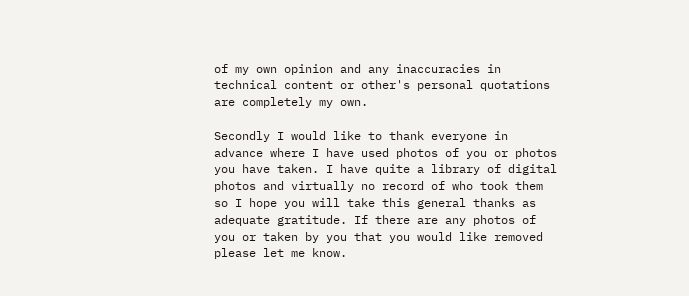of my own opinion and any inaccuracies in technical content or other's personal quotations are completely my own.

Secondly I would like to thank everyone in advance where I have used photos of you or photos you have taken. I have quite a library of digital photos and virtually no record of who took them so I hope you will take this general thanks as adequate gratitude. If there are any photos of you or taken by you that you would like removed please let me know.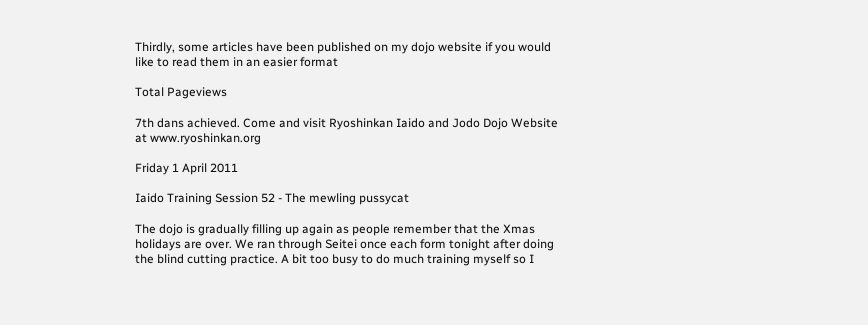Thirdly, some articles have been published on my dojo website if you would like to read them in an easier format

Total Pageviews

7th dans achieved. Come and visit Ryoshinkan Iaido and Jodo Dojo Website at www.ryoshinkan.org

Friday 1 April 2011

Iaido Training Session 52 - The mewling pussycat

The dojo is gradually filling up again as people remember that the Xmas holidays are over. We ran through Seitei once each form tonight after doing the blind cutting practice. A bit too busy to do much training myself so I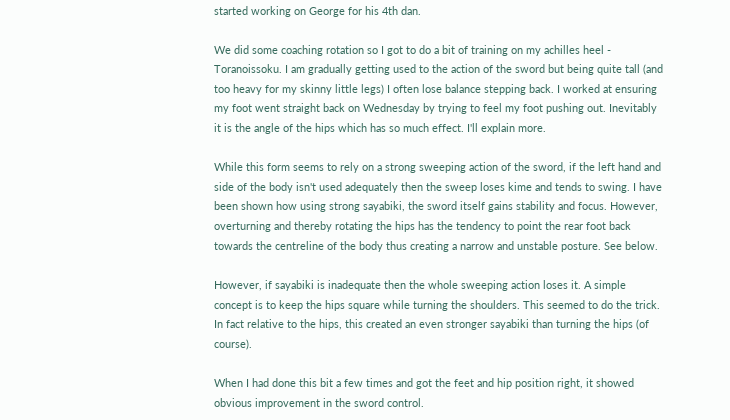started working on George for his 4th dan.

We did some coaching rotation so I got to do a bit of training on my achilles heel - Toranoissoku. I am gradually getting used to the action of the sword but being quite tall (and too heavy for my skinny little legs) I often lose balance stepping back. I worked at ensuring my foot went straight back on Wednesday by trying to feel my foot pushing out. Inevitably it is the angle of the hips which has so much effect. I'll explain more.

While this form seems to rely on a strong sweeping action of the sword, if the left hand and side of the body isn't used adequately then the sweep loses kime and tends to swing. I have been shown how using strong sayabiki, the sword itself gains stability and focus. However, overturning and thereby rotating the hips has the tendency to point the rear foot back towards the centreline of the body thus creating a narrow and unstable posture. See below.

However, if sayabiki is inadequate then the whole sweeping action loses it. A simple concept is to keep the hips square while turning the shoulders. This seemed to do the trick. In fact relative to the hips, this created an even stronger sayabiki than turning the hips (of course).

When I had done this bit a few times and got the feet and hip position right, it showed obvious improvement in the sword control.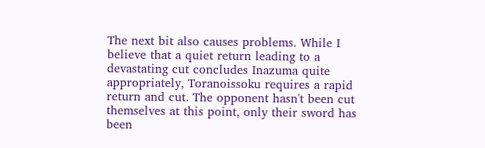The next bit also causes problems. While I believe that a quiet return leading to a devastating cut concludes Inazuma quite appropriately, Toranoissoku requires a rapid return and cut. The opponent hasn't been cut themselves at this point, only their sword has been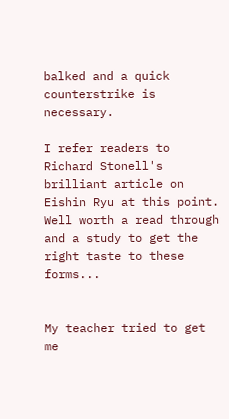balked and a quick counterstrike is necessary.

I refer readers to Richard Stonell's brilliant article on Eishin Ryu at this point. Well worth a read through and a study to get the right taste to these forms...


My teacher tried to get me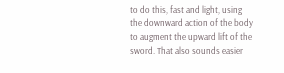to do this, fast and light, using the downward action of the body to augment the upward lift of the sword. That also sounds easier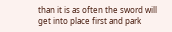than it is as often the sword will get into place first and park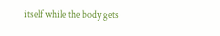itself while the body gets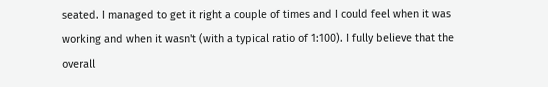seated. I managed to get it right a couple of times and I could feel when it was working and when it wasn't (with a typical ratio of 1:100). I fully believe that the overall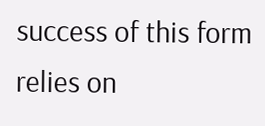success of this form relies on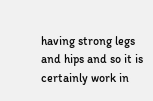having strong legs and hips and so it is certainly work in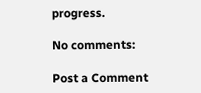progress.

No comments:

Post a Comment